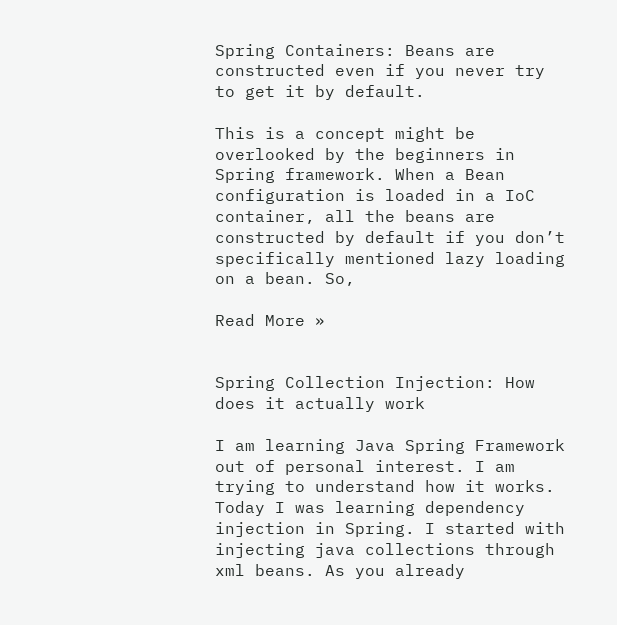Spring Containers: Beans are constructed even if you never try to get it by default.

This is a concept might be overlooked by the beginners in Spring framework. When a Bean configuration is loaded in a IoC container, all the beans are constructed by default if you don’t specifically mentioned lazy loading on a bean. So,

Read More »


Spring Collection Injection: How does it actually work

I am learning Java Spring Framework out of personal interest. I am trying to understand how it works. Today I was learning dependency injection in Spring. I started with injecting java collections through xml beans. As you already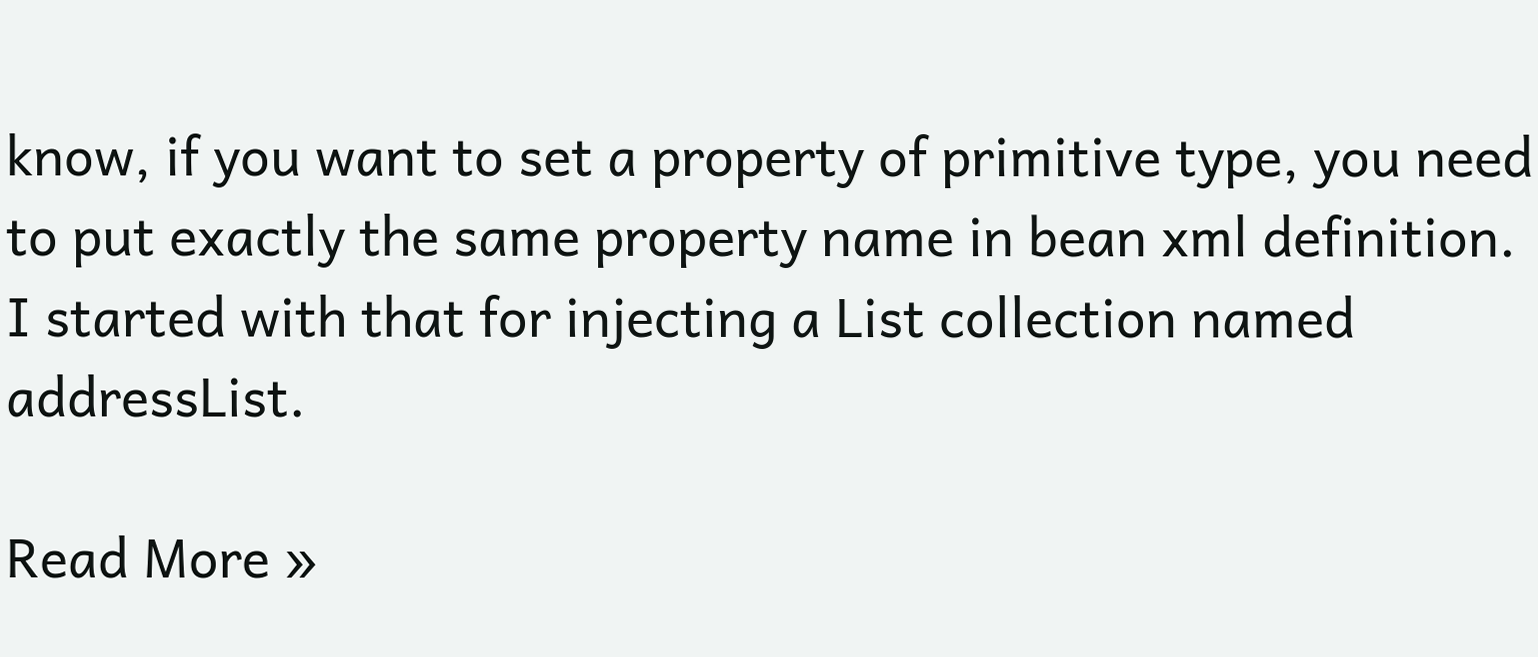know, if you want to set a property of primitive type, you need to put exactly the same property name in bean xml definition. I started with that for injecting a List collection named addressList.

Read More »